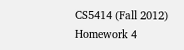CS5414 (Fall 2012) Homework 4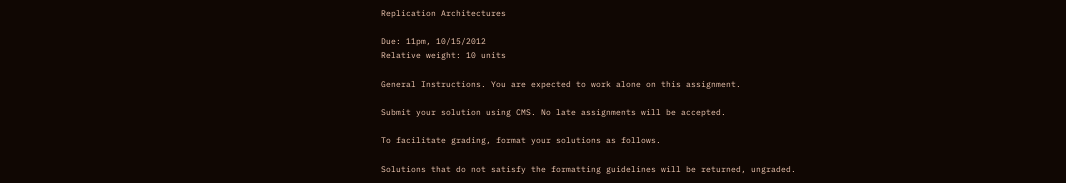Replication Architectures

Due: 11pm, 10/15/2012
Relative weight: 10 units

General Instructions. You are expected to work alone on this assignment.

Submit your solution using CMS. No late assignments will be accepted.

To facilitate grading, format your solutions as follows.

Solutions that do not satisfy the formatting guidelines will be returned, ungraded.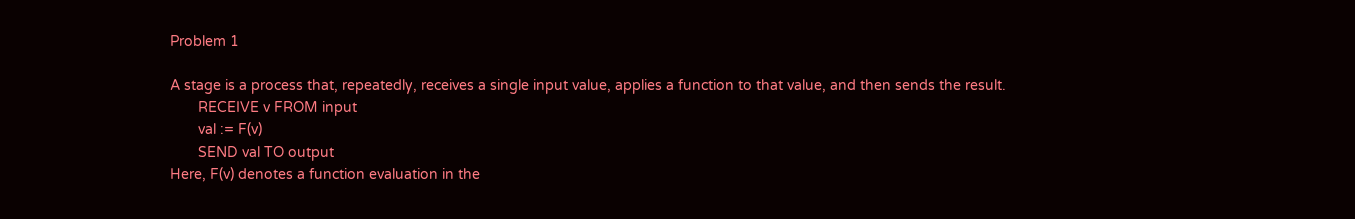Problem 1

A stage is a process that, repeatedly, receives a single input value, applies a function to that value, and then sends the result.
       RECEIVE v FROM input
       val := F(v)
       SEND val TO output
Here, F(v) denotes a function evaluation in the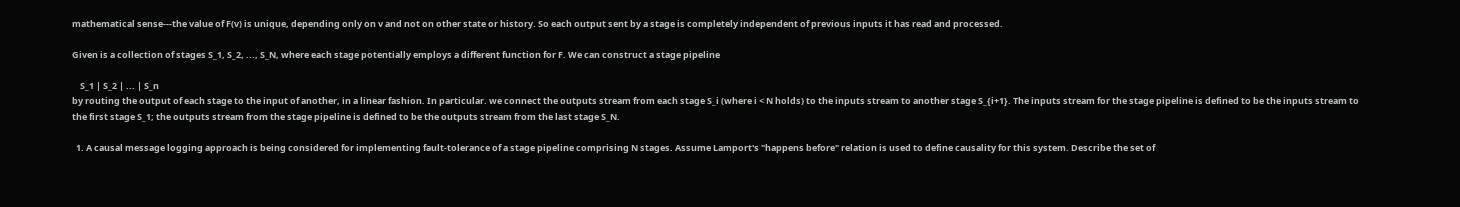mathematical sense---the value of F(v) is unique, depending only on v and not on other state or history. So each output sent by a stage is completely independent of previous inputs it has read and processed.

Given is a collection of stages S_1, S_2, ..., S_N, where each stage potentially employs a different function for F. We can construct a stage pipeline

    S_1 | S_2 | ... | S_n
by routing the output of each stage to the input of another, in a linear fashion. In particular. we connect the outputs stream from each stage S_i (where i < N holds) to the inputs stream to another stage S_{i+1}. The inputs stream for the stage pipeline is defined to be the inputs stream to the first stage S_1; the outputs stream from the stage pipeline is defined to be the outputs stream from the last stage S_N.

  1. A causal message logging approach is being considered for implementing fault-tolerance of a stage pipeline comprising N stages. Assume Lamport's "happens before" relation is used to define causality for this system. Describe the set of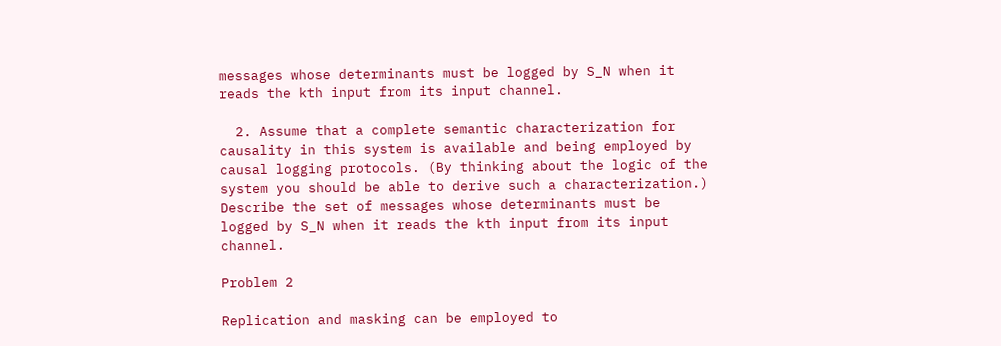messages whose determinants must be logged by S_N when it reads the kth input from its input channel.

  2. Assume that a complete semantic characterization for causality in this system is available and being employed by causal logging protocols. (By thinking about the logic of the system you should be able to derive such a characterization.) Describe the set of messages whose determinants must be logged by S_N when it reads the kth input from its input channel.

Problem 2

Replication and masking can be employed to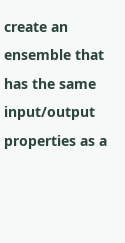create an ensemble that has the same input/output properties as a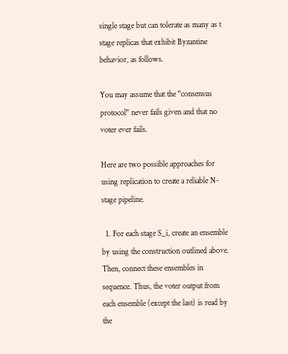single stage but can tolerate as many as t stage replicas that exhibit Byzantine behavior, as follows.

You may assume that the "consensus protocol" never fails given and that no voter ever fails.

Here are two possible approaches for using replication to create a reliable N-stage pipeline.

  1. For each stage S_i, create an ensemble by using the construction outlined above. Then, connect these ensembles in sequence. Thus, the voter output from each ensemble (except the last) is read by the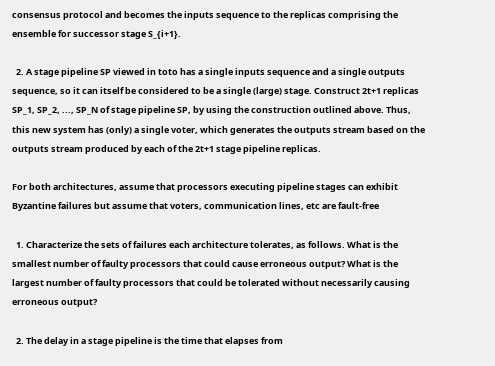consensus protocol and becomes the inputs sequence to the replicas comprising the ensemble for successor stage S_{i+1}.

  2. A stage pipeline SP viewed in toto has a single inputs sequence and a single outputs sequence, so it can itself be considered to be a single (large) stage. Construct 2t+1 replicas SP_1, SP_2, ..., SP_N of stage pipeline SP, by using the construction outlined above. Thus, this new system has (only) a single voter, which generates the outputs stream based on the outputs stream produced by each of the 2t+1 stage pipeline replicas.

For both architectures, assume that processors executing pipeline stages can exhibit Byzantine failures but assume that voters, communication lines, etc are fault-free

  1. Characterize the sets of failures each architecture tolerates, as follows. What is the smallest number of faulty processors that could cause erroneous output? What is the largest number of faulty processors that could be tolerated without necessarily causing erroneous output?

  2. The delay in a stage pipeline is the time that elapses from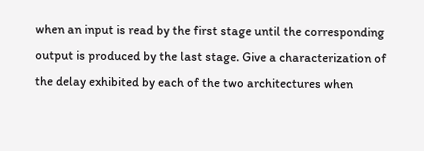when an input is read by the first stage until the corresponding output is produced by the last stage. Give a characterization of the delay exhibited by each of the two architectures when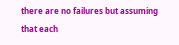there are no failures but assuming that each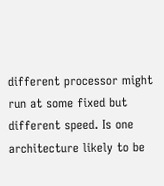different processor might run at some fixed but different speed. Is one architecture likely to be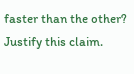faster than the other? Justify this claim.